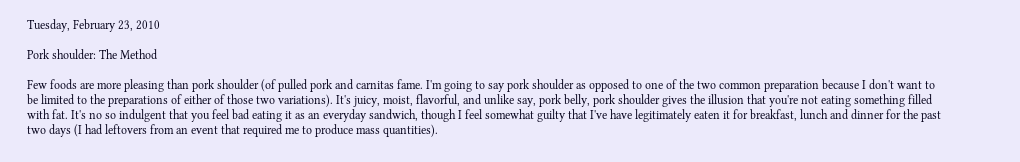Tuesday, February 23, 2010

Pork shoulder: The Method

Few foods are more pleasing than pork shoulder (of pulled pork and carnitas fame. I'm going to say pork shoulder as opposed to one of the two common preparation because I don't want to be limited to the preparations of either of those two variations). It's juicy, moist, flavorful, and unlike say, pork belly, pork shoulder gives the illusion that you're not eating something filled with fat. It's no so indulgent that you feel bad eating it as an everyday sandwich, though I feel somewhat guilty that I've have legitimately eaten it for breakfast, lunch and dinner for the past two days (I had leftovers from an event that required me to produce mass quantities).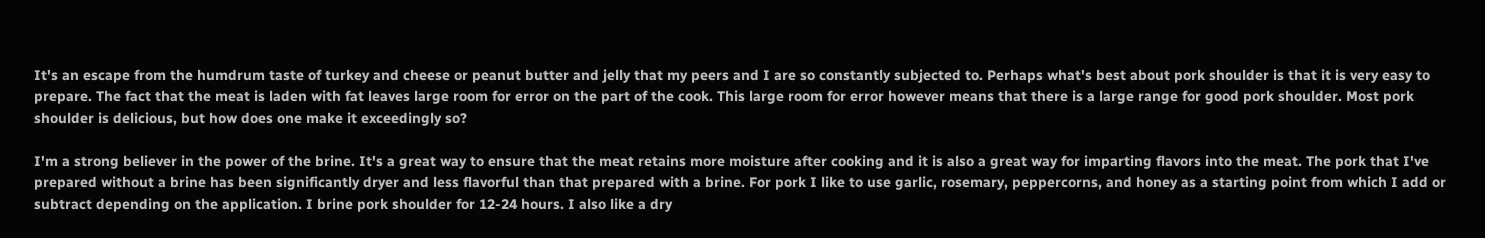It's an escape from the humdrum taste of turkey and cheese or peanut butter and jelly that my peers and I are so constantly subjected to. Perhaps what's best about pork shoulder is that it is very easy to prepare. The fact that the meat is laden with fat leaves large room for error on the part of the cook. This large room for error however means that there is a large range for good pork shoulder. Most pork shoulder is delicious, but how does one make it exceedingly so?

I'm a strong believer in the power of the brine. It's a great way to ensure that the meat retains more moisture after cooking and it is also a great way for imparting flavors into the meat. The pork that I've prepared without a brine has been significantly dryer and less flavorful than that prepared with a brine. For pork I like to use garlic, rosemary, peppercorns, and honey as a starting point from which I add or subtract depending on the application. I brine pork shoulder for 12-24 hours. I also like a dry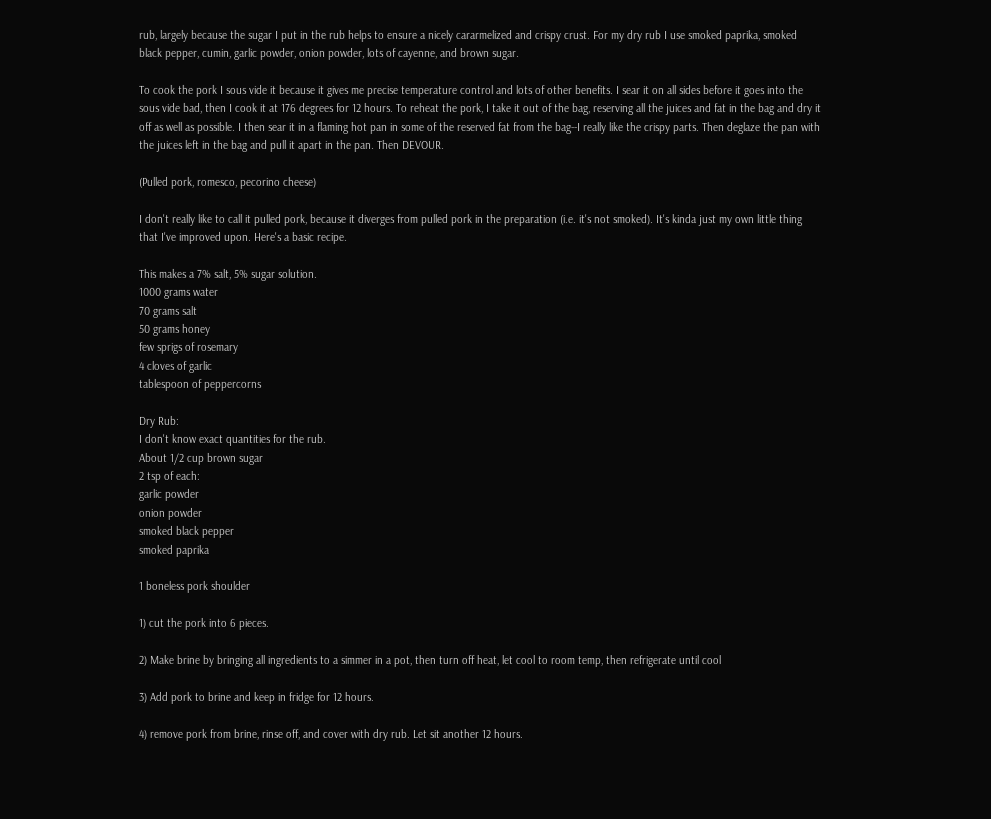rub, largely because the sugar I put in the rub helps to ensure a nicely cararmelized and crispy crust. For my dry rub I use smoked paprika, smoked black pepper, cumin, garlic powder, onion powder, lots of cayenne, and brown sugar.

To cook the pork I sous vide it because it gives me precise temperature control and lots of other benefits. I sear it on all sides before it goes into the sous vide bad, then I cook it at 176 degrees for 12 hours. To reheat the pork, I take it out of the bag, reserving all the juices and fat in the bag and dry it off as well as possible. I then sear it in a flaming hot pan in some of the reserved fat from the bag--I really like the crispy parts. Then deglaze the pan with the juices left in the bag and pull it apart in the pan. Then DEVOUR.

(Pulled pork, romesco, pecorino cheese)

I don't really like to call it pulled pork, because it diverges from pulled pork in the preparation (i.e. it's not smoked). It's kinda just my own little thing that I've improved upon. Here's a basic recipe.

This makes a 7% salt, 5% sugar solution.
1000 grams water
70 grams salt
50 grams honey
few sprigs of rosemary
4 cloves of garlic
tablespoon of peppercorns

Dry Rub:
I don't know exact quantities for the rub.
About 1/2 cup brown sugar
2 tsp of each:
garlic powder
onion powder
smoked black pepper
smoked paprika

1 boneless pork shoulder

1) cut the pork into 6 pieces.

2) Make brine by bringing all ingredients to a simmer in a pot, then turn off heat, let cool to room temp, then refrigerate until cool

3) Add pork to brine and keep in fridge for 12 hours.

4) remove pork from brine, rinse off, and cover with dry rub. Let sit another 12 hours.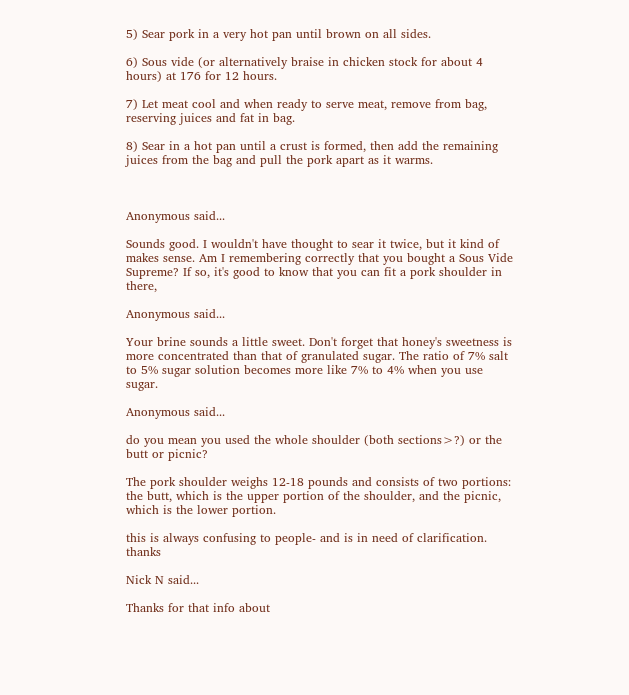5) Sear pork in a very hot pan until brown on all sides.

6) Sous vide (or alternatively braise in chicken stock for about 4 hours) at 176 for 12 hours.

7) Let meat cool and when ready to serve meat, remove from bag, reserving juices and fat in bag.

8) Sear in a hot pan until a crust is formed, then add the remaining juices from the bag and pull the pork apart as it warms.



Anonymous said...

Sounds good. I wouldn't have thought to sear it twice, but it kind of makes sense. Am I remembering correctly that you bought a Sous Vide Supreme? If so, it's good to know that you can fit a pork shoulder in there,

Anonymous said...

Your brine sounds a little sweet. Don't forget that honey's sweetness is more concentrated than that of granulated sugar. The ratio of 7% salt to 5% sugar solution becomes more like 7% to 4% when you use sugar.

Anonymous said...

do you mean you used the whole shoulder (both sections>?) or the butt or picnic?

The pork shoulder weighs 12-18 pounds and consists of two portions: the butt, which is the upper portion of the shoulder, and the picnic, which is the lower portion.

this is always confusing to people- and is in need of clarification. thanks

Nick N said...

Thanks for that info about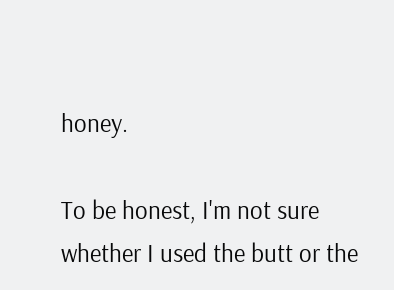honey.

To be honest, I'm not sure whether I used the butt or the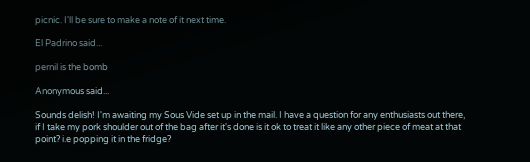picnic. I'll be sure to make a note of it next time.

El Padrino said...

pernil is the bomb

Anonymous said...

Sounds delish! I'm awaiting my Sous Vide set up in the mail. I have a question for any enthusiasts out there, if I take my pork shoulder out of the bag after it's done is it ok to treat it like any other piece of meat at that point? i.e popping it in the fridge?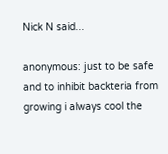Nick N said...

anonymous: just to be safe and to inhibit backteria from growing i always cool the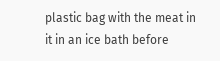plastic bag with the meat in it in an ice bath before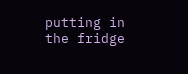putting in the fridge